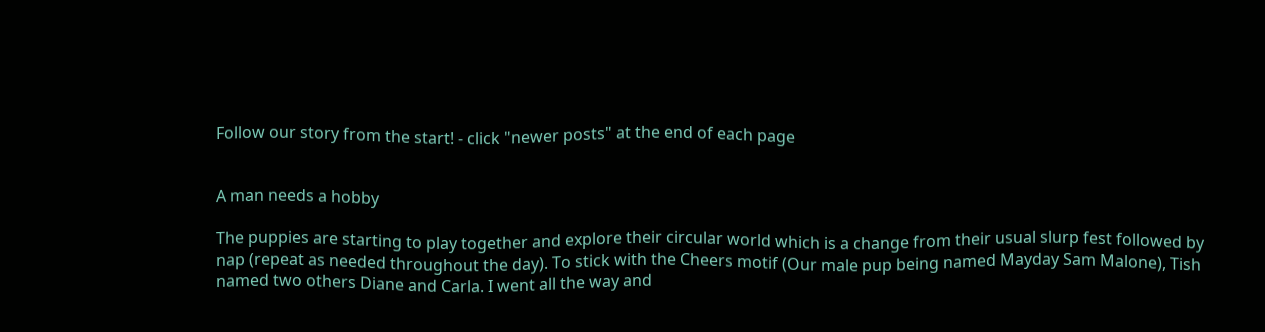Follow our story from the start! - click "newer posts" at the end of each page


A man needs a hobby

The puppies are starting to play together and explore their circular world which is a change from their usual slurp fest followed by nap (repeat as needed throughout the day). To stick with the Cheers motif (Our male pup being named Mayday Sam Malone), Tish named two others Diane and Carla. I went all the way and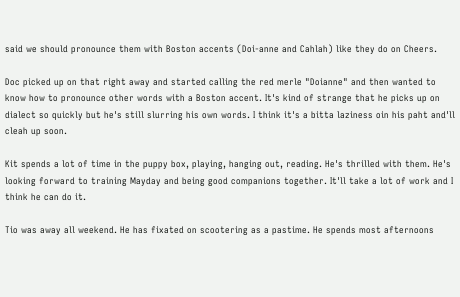said we should pronounce them with Boston accents (Doi-anne and Cahlah) like they do on Cheers.

Doc picked up on that right away and started calling the red merle "Doianne" and then wanted to know how to pronounce other words with a Boston accent. It's kind of strange that he picks up on dialect so quickly but he's still slurring his own words. I think it's a bitta laziness oin his paht and'll cleah up soon.

Kit spends a lot of time in the puppy box, playing, hanging out, reading. He's thrilled with them. He's looking forward to training Mayday and being good companions together. It'll take a lot of work and I think he can do it.

Tio was away all weekend. He has fixated on scootering as a pastime. He spends most afternoons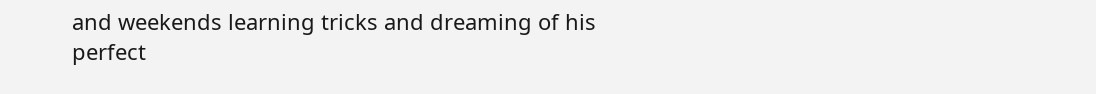and weekends learning tricks and dreaming of his perfect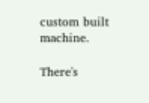custom built machine.

There's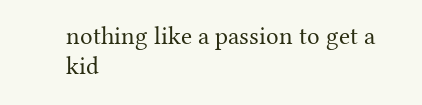nothing like a passion to get a kid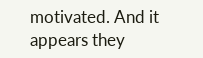motivated. And it appears they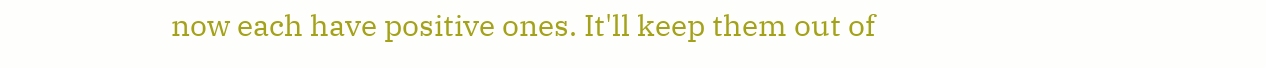now each have positive ones. It'll keep them out of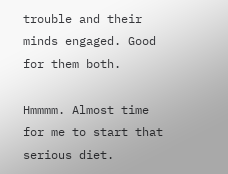trouble and their minds engaged. Good for them both.

Hmmmm. Almost time for me to start that serious diet.